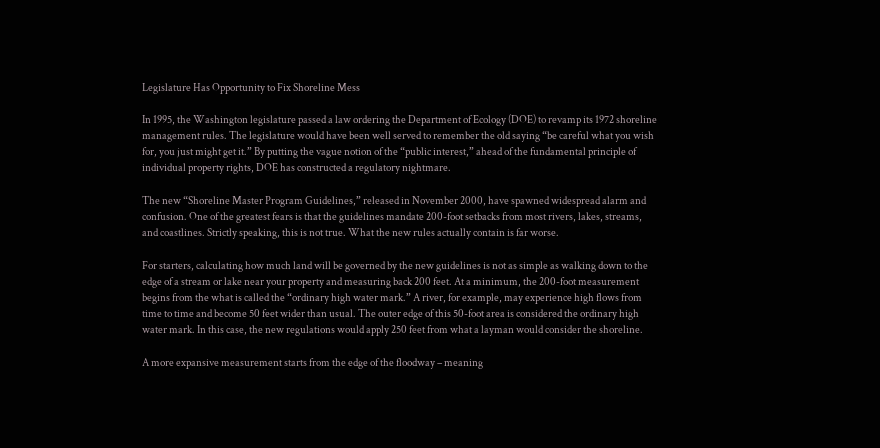Legislature Has Opportunity to Fix Shoreline Mess

In 1995, the Washington legislature passed a law ordering the Department of Ecology (DOE) to revamp its 1972 shoreline management rules. The legislature would have been well served to remember the old saying “be careful what you wish for, you just might get it.” By putting the vague notion of the “public interest,” ahead of the fundamental principle of individual property rights, DOE has constructed a regulatory nightmare.

The new “Shoreline Master Program Guidelines,” released in November 2000, have spawned widespread alarm and confusion. One of the greatest fears is that the guidelines mandate 200-foot setbacks from most rivers, lakes, streams, and coastlines. Strictly speaking, this is not true. What the new rules actually contain is far worse.

For starters, calculating how much land will be governed by the new guidelines is not as simple as walking down to the edge of a stream or lake near your property and measuring back 200 feet. At a minimum, the 200-foot measurement begins from the what is called the “ordinary high water mark.” A river, for example, may experience high flows from time to time and become 50 feet wider than usual. The outer edge of this 50-foot area is considered the ordinary high water mark. In this case, the new regulations would apply 250 feet from what a layman would consider the shoreline.

A more expansive measurement starts from the edge of the floodway – meaning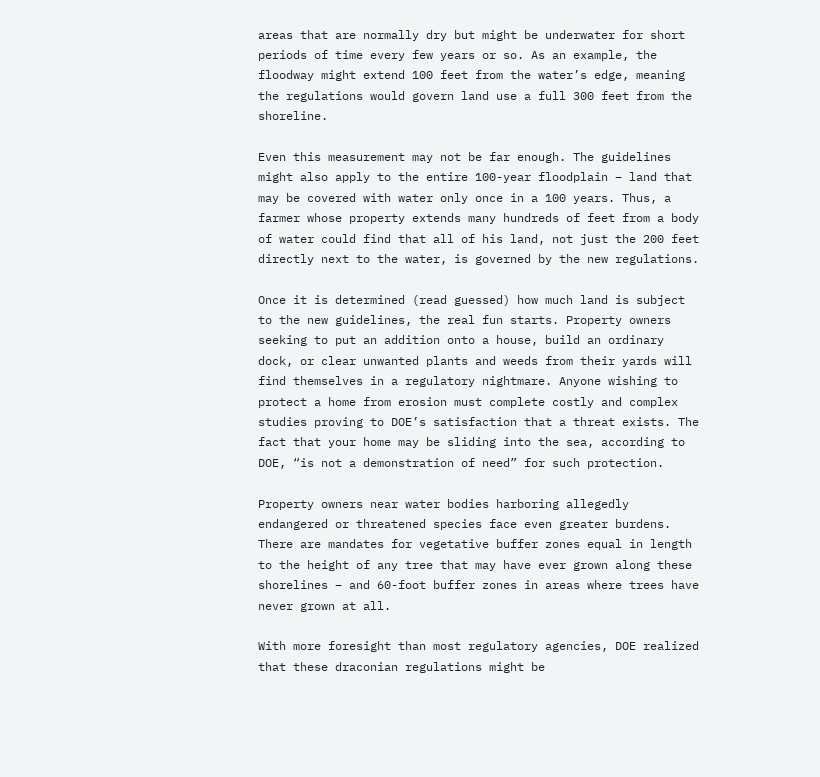areas that are normally dry but might be underwater for short periods of time every few years or so. As an example, the floodway might extend 100 feet from the water’s edge, meaning the regulations would govern land use a full 300 feet from the shoreline.

Even this measurement may not be far enough. The guidelines might also apply to the entire 100-year floodplain – land that may be covered with water only once in a 100 years. Thus, a farmer whose property extends many hundreds of feet from a body of water could find that all of his land, not just the 200 feet directly next to the water, is governed by the new regulations.

Once it is determined (read guessed) how much land is subject to the new guidelines, the real fun starts. Property owners seeking to put an addition onto a house, build an ordinary dock, or clear unwanted plants and weeds from their yards will find themselves in a regulatory nightmare. Anyone wishing to protect a home from erosion must complete costly and complex studies proving to DOE’s satisfaction that a threat exists. The fact that your home may be sliding into the sea, according to DOE, “is not a demonstration of need” for such protection.

Property owners near water bodies harboring allegedly endangered or threatened species face even greater burdens. There are mandates for vegetative buffer zones equal in length to the height of any tree that may have ever grown along these shorelines – and 60-foot buffer zones in areas where trees have never grown at all.

With more foresight than most regulatory agencies, DOE realized that these draconian regulations might be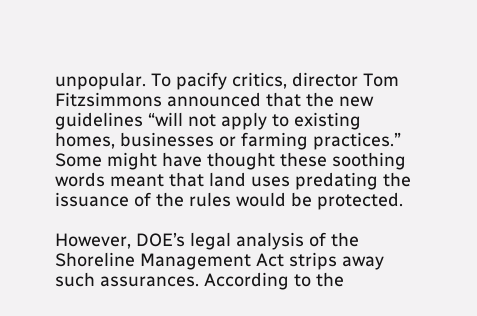unpopular. To pacify critics, director Tom Fitzsimmons announced that the new guidelines “will not apply to existing homes, businesses or farming practices.” Some might have thought these soothing words meant that land uses predating the issuance of the rules would be protected.

However, DOE’s legal analysis of the Shoreline Management Act strips away such assurances. According to the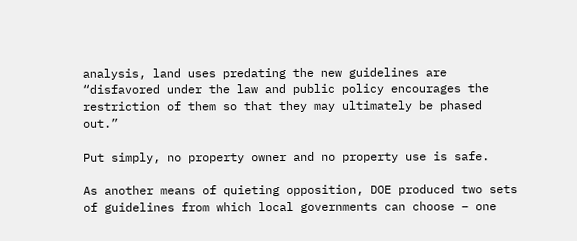analysis, land uses predating the new guidelines are “disfavored under the law and public policy encourages the restriction of them so that they may ultimately be phased out.”

Put simply, no property owner and no property use is safe.

As another means of quieting opposition, DOE produced two sets of guidelines from which local governments can choose – one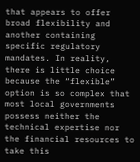that appears to offer broad flexibility and another containing specific regulatory mandates. In reality, there is little choice because the “flexible” option is so complex that most local governments possess neither the technical expertise nor the financial resources to take this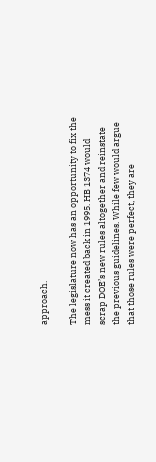approach.

The legislature now has an opportunity to fix the mess it created back in 1995. HB 1374 would scrap DOE’s new rules altogether and reinstate the previous guidelines. While few would argue that those rules were perfect, they are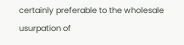certainly preferable to the wholesale usurpation of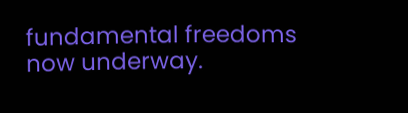fundamental freedoms now underway.